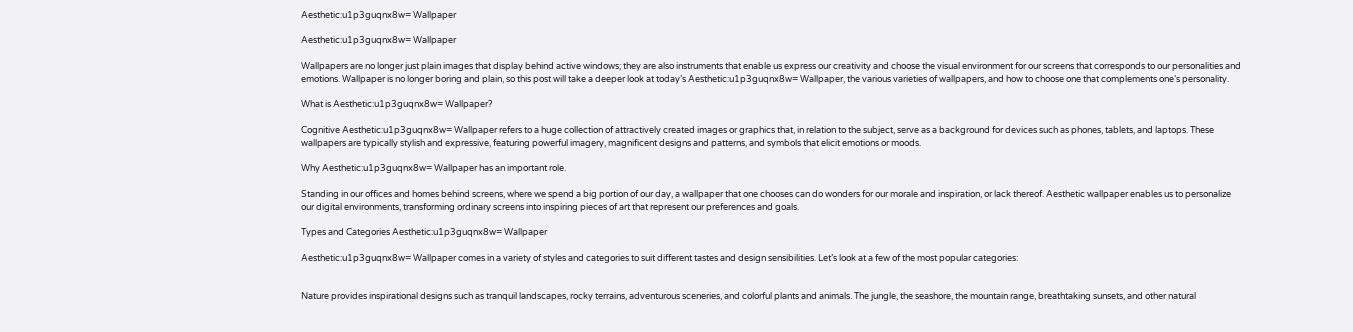Aesthetic:u1p3guqnx8w= Wallpaper

Aesthetic:u1p3guqnx8w= Wallpaper

Wallpapers are no longer just plain images that display behind active windows; they are also instruments that enable us express our creativity and choose the visual environment for our screens that corresponds to our personalities and emotions. Wallpaper is no longer boring and plain, so this post will take a deeper look at today’s Aesthetic:u1p3guqnx8w= Wallpaper, the various varieties of wallpapers, and how to choose one that complements one’s personality.

What is Aesthetic:u1p3guqnx8w= Wallpaper?

Cognitive Aesthetic:u1p3guqnx8w= Wallpaper refers to a huge collection of attractively created images or graphics that, in relation to the subject, serve as a background for devices such as phones, tablets, and laptops. These wallpapers are typically stylish and expressive, featuring powerful imagery, magnificent designs and patterns, and symbols that elicit emotions or moods.

Why Aesthetic:u1p3guqnx8w= Wallpaper has an important role.

Standing in our offices and homes behind screens, where we spend a big portion of our day, a wallpaper that one chooses can do wonders for our morale and inspiration, or lack thereof. Aesthetic wallpaper enables us to personalize our digital environments, transforming ordinary screens into inspiring pieces of art that represent our preferences and goals.

Types and Categories Aesthetic:u1p3guqnx8w= Wallpaper

Aesthetic:u1p3guqnx8w= Wallpaper comes in a variety of styles and categories to suit different tastes and design sensibilities. Let’s look at a few of the most popular categories:


Nature provides inspirational designs such as tranquil landscapes, rocky terrains, adventurous sceneries, and colorful plants and animals. The jungle, the seashore, the mountain range, breathtaking sunsets, and other natural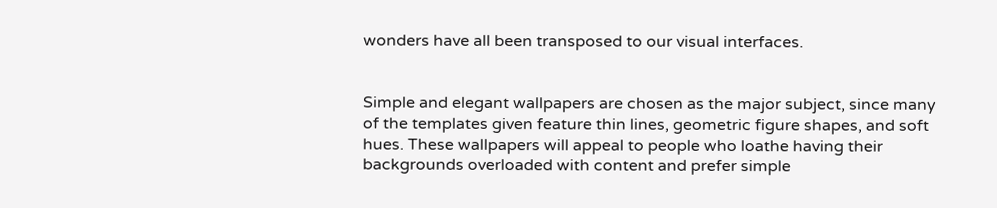wonders have all been transposed to our visual interfaces.


Simple and elegant wallpapers are chosen as the major subject, since many of the templates given feature thin lines, geometric figure shapes, and soft hues. These wallpapers will appeal to people who loathe having their backgrounds overloaded with content and prefer simple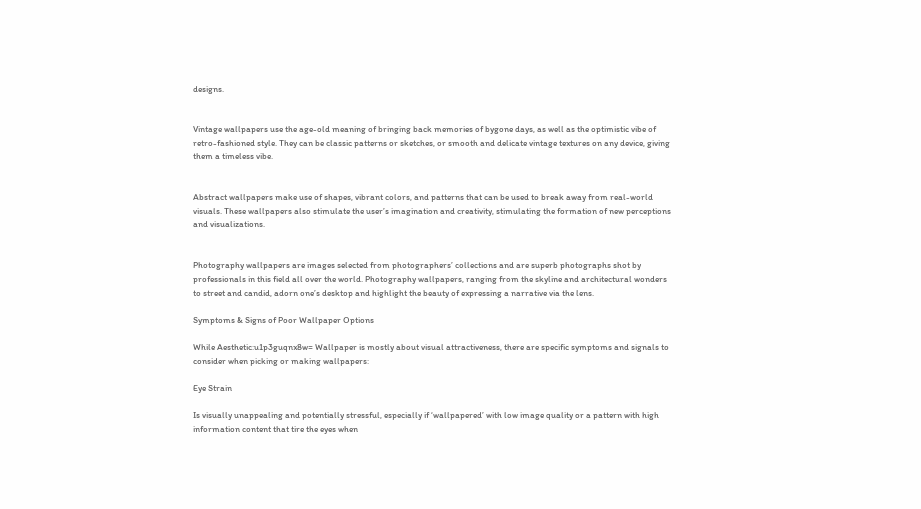designs.


Vintage wallpapers use the age-old meaning of bringing back memories of bygone days, as well as the optimistic vibe of retro-fashioned style. They can be classic patterns or sketches, or smooth and delicate vintage textures on any device, giving them a timeless vibe.


Abstract wallpapers make use of shapes, vibrant colors, and patterns that can be used to break away from real-world visuals. These wallpapers also stimulate the user’s imagination and creativity, stimulating the formation of new perceptions and visualizations.


Photography wallpapers are images selected from photographers’ collections and are superb photographs shot by professionals in this field all over the world. Photography wallpapers, ranging from the skyline and architectural wonders to street and candid, adorn one’s desktop and highlight the beauty of expressing a narrative via the lens.

Symptoms & Signs of Poor Wallpaper Options

While Aesthetic:u1p3guqnx8w= Wallpaper is mostly about visual attractiveness, there are specific symptoms and signals to consider when picking or making wallpapers:

Eye Strain

Is visually unappealing and potentially stressful, especially if ‘wallpapered’ with low image quality or a pattern with high information content that tire the eyes when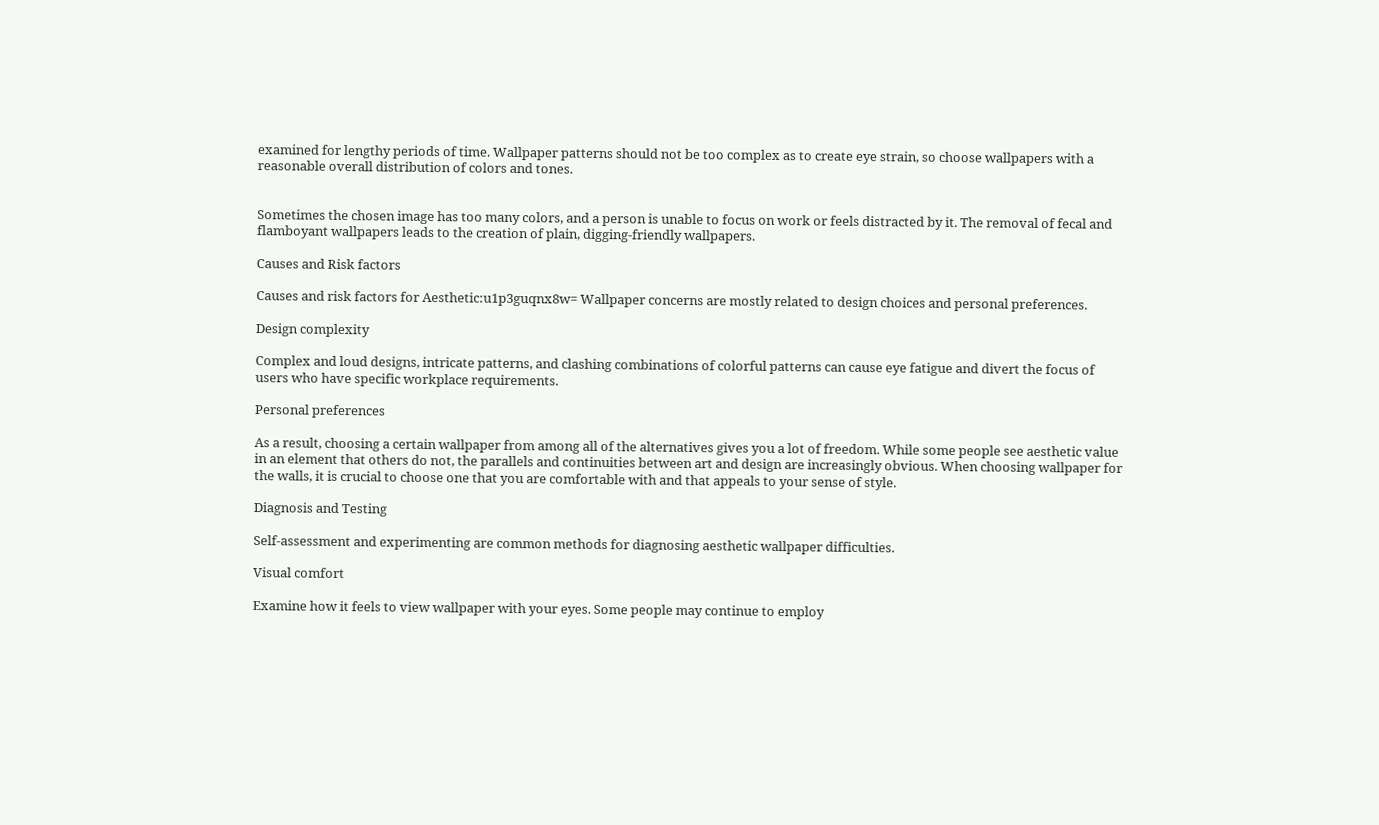examined for lengthy periods of time. Wallpaper patterns should not be too complex as to create eye strain, so choose wallpapers with a reasonable overall distribution of colors and tones.


Sometimes the chosen image has too many colors, and a person is unable to focus on work or feels distracted by it. The removal of fecal and flamboyant wallpapers leads to the creation of plain, digging-friendly wallpapers.

Causes and Risk factors

Causes and risk factors for Aesthetic:u1p3guqnx8w= Wallpaper concerns are mostly related to design choices and personal preferences.

Design complexity

Complex and loud designs, intricate patterns, and clashing combinations of colorful patterns can cause eye fatigue and divert the focus of users who have specific workplace requirements.

Personal preferences

As a result, choosing a certain wallpaper from among all of the alternatives gives you a lot of freedom. While some people see aesthetic value in an element that others do not, the parallels and continuities between art and design are increasingly obvious. When choosing wallpaper for the walls, it is crucial to choose one that you are comfortable with and that appeals to your sense of style.

Diagnosis and Testing

Self-assessment and experimenting are common methods for diagnosing aesthetic wallpaper difficulties.

Visual comfort

Examine how it feels to view wallpaper with your eyes. Some people may continue to employ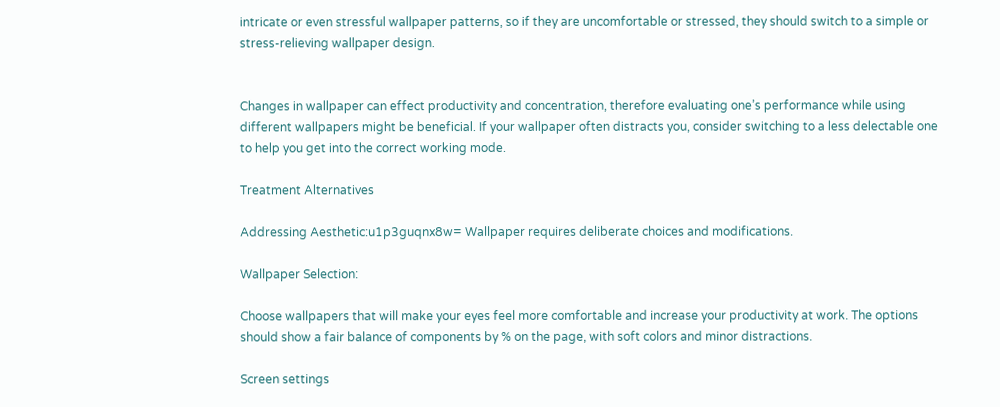intricate or even stressful wallpaper patterns, so if they are uncomfortable or stressed, they should switch to a simple or stress-relieving wallpaper design.


Changes in wallpaper can effect productivity and concentration, therefore evaluating one’s performance while using different wallpapers might be beneficial. If your wallpaper often distracts you, consider switching to a less delectable one to help you get into the correct working mode.

Treatment Alternatives

Addressing Aesthetic:u1p3guqnx8w= Wallpaper requires deliberate choices and modifications.

Wallpaper Selection:

Choose wallpapers that will make your eyes feel more comfortable and increase your productivity at work. The options should show a fair balance of components by % on the page, with soft colors and minor distractions.

Screen settings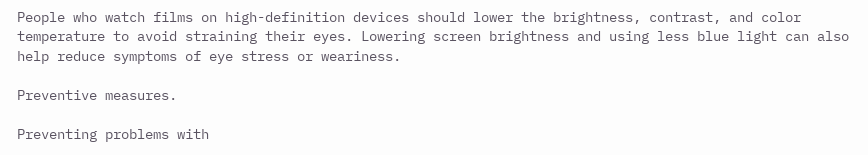People who watch films on high-definition devices should lower the brightness, contrast, and color temperature to avoid straining their eyes. Lowering screen brightness and using less blue light can also help reduce symptoms of eye stress or weariness.

Preventive measures.

Preventing problems with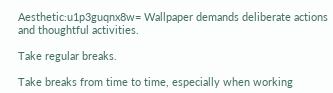Aesthetic:u1p3guqnx8w= Wallpaper demands deliberate actions and thoughtful activities.

Take regular breaks.

Take breaks from time to time, especially when working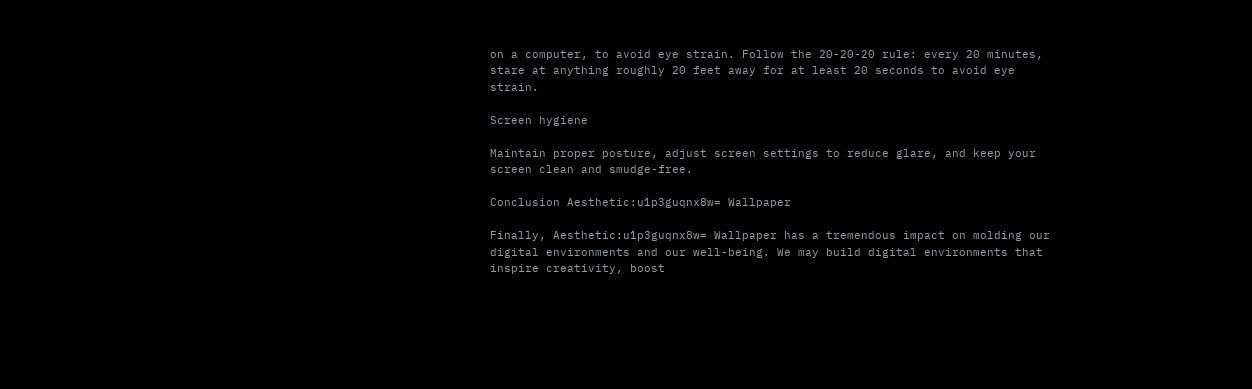on a computer, to avoid eye strain. Follow the 20-20-20 rule: every 20 minutes, stare at anything roughly 20 feet away for at least 20 seconds to avoid eye strain.

Screen hygiene

Maintain proper posture, adjust screen settings to reduce glare, and keep your screen clean and smudge-free.

Conclusion Aesthetic:u1p3guqnx8w= Wallpaper

Finally, Aesthetic:u1p3guqnx8w= Wallpaper has a tremendous impact on molding our digital environments and our well-being. We may build digital environments that inspire creativity, boost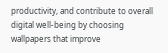productivity, and contribute to overall digital well-being by choosing wallpapers that improve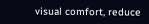visual comfort, reduce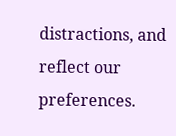distractions, and reflect our preferences.